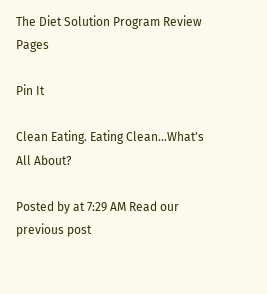The Diet Solution Program Review Pages

Pin It

Clean Eating. Eating Clean...What's All About?

Posted by at 7:29 AM Read our previous post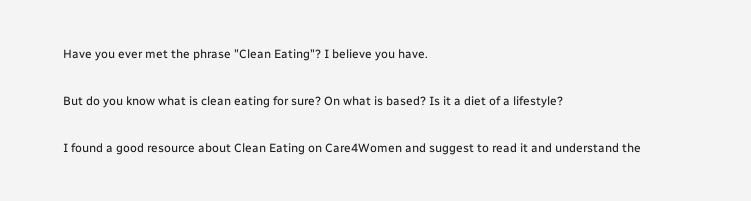Have you ever met the phrase "Clean Eating"? I believe you have.

But do you know what is clean eating for sure? On what is based? Is it a diet of a lifestyle?

I found a good resource about Clean Eating on Care4Women and suggest to read it and understand the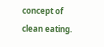concept of clean eating.